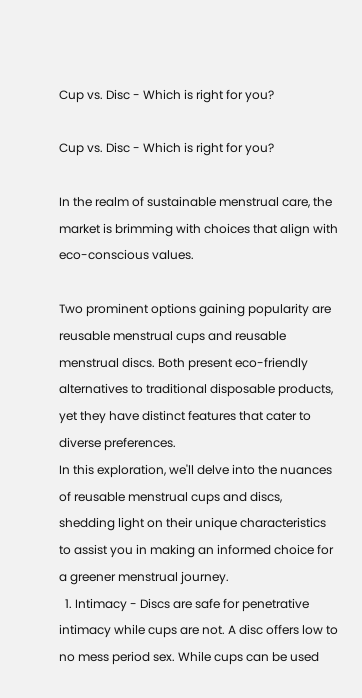Cup vs. Disc - Which is right for you?

Cup vs. Disc - Which is right for you?

In the realm of sustainable menstrual care, the market is brimming with choices that align with eco-conscious values.

Two prominent options gaining popularity are reusable menstrual cups and reusable menstrual discs. Both present eco-friendly alternatives to traditional disposable products, yet they have distinct features that cater to diverse preferences.
In this exploration, we'll delve into the nuances of reusable menstrual cups and discs, shedding light on their unique characteristics to assist you in making an informed choice for a greener menstrual journey.
  1. Intimacy - Discs are safe for penetrative intimacy while cups are not. A disc offers low to no mess period sex. While cups can be used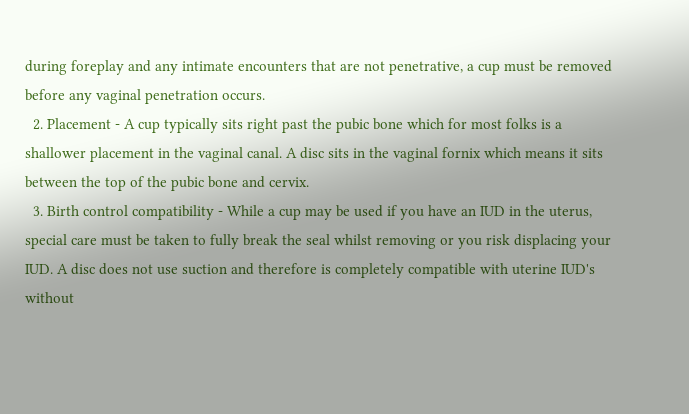during foreplay and any intimate encounters that are not penetrative, a cup must be removed before any vaginal penetration occurs.
  2. Placement - A cup typically sits right past the pubic bone which for most folks is a shallower placement in the vaginal canal. A disc sits in the vaginal fornix which means it sits between the top of the pubic bone and cervix.
  3. Birth control compatibility - While a cup may be used if you have an IUD in the uterus, special care must be taken to fully break the seal whilst removing or you risk displacing your IUD. A disc does not use suction and therefore is completely compatible with uterine IUD's without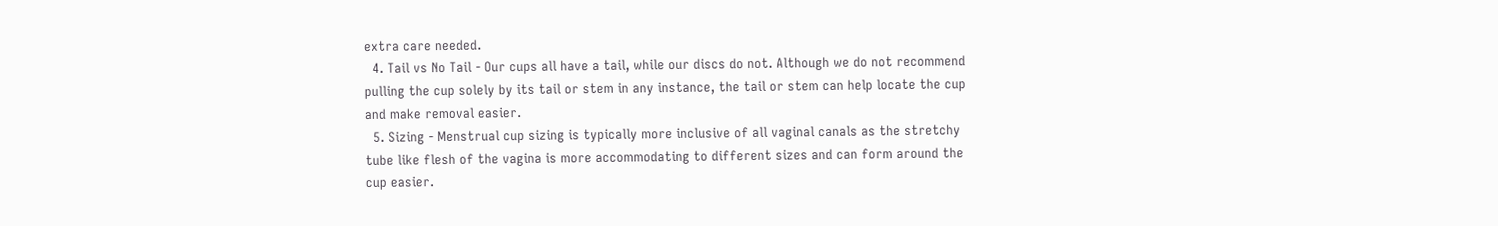extra care needed.
  4. Tail vs No Tail - Our cups all have a tail, while our discs do not. Although we do not recommend pulling the cup solely by its tail or stem in any instance, the tail or stem can help locate the cup and make removal easier.
  5. Sizing - Menstrual cup sizing is typically more inclusive of all vaginal canals as the stretchy tube like flesh of the vagina is more accommodating to different sizes and can form around the cup easier.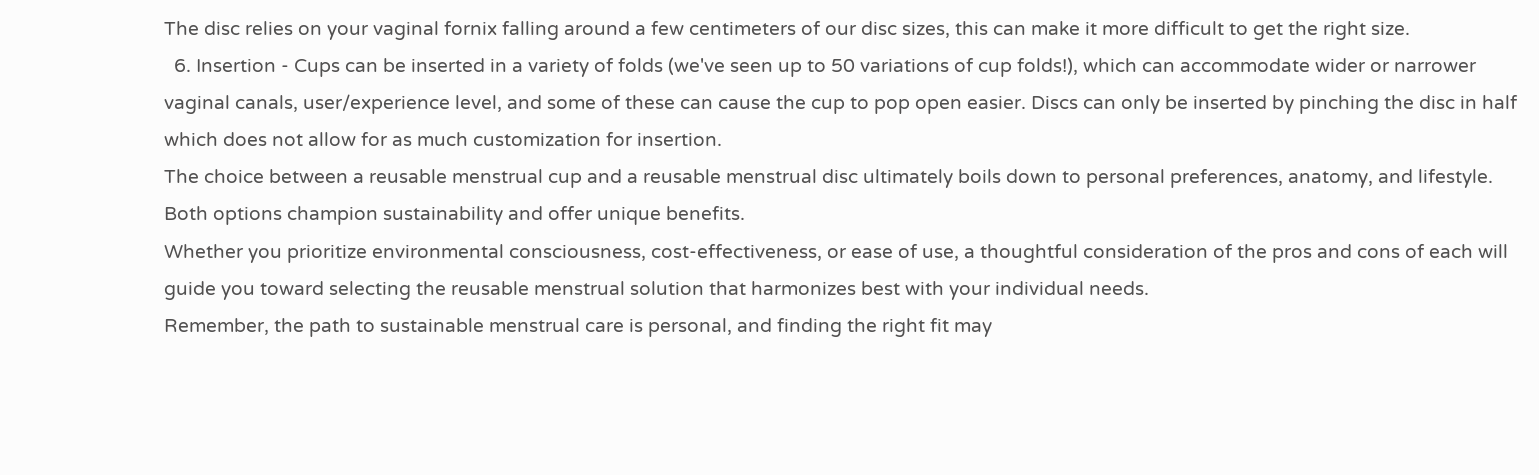The disc relies on your vaginal fornix falling around a few centimeters of our disc sizes, this can make it more difficult to get the right size.
  6. Insertion - Cups can be inserted in a variety of folds (we've seen up to 50 variations of cup folds!), which can accommodate wider or narrower vaginal canals, user/experience level, and some of these can cause the cup to pop open easier. Discs can only be inserted by pinching the disc in half which does not allow for as much customization for insertion.
The choice between a reusable menstrual cup and a reusable menstrual disc ultimately boils down to personal preferences, anatomy, and lifestyle. Both options champion sustainability and offer unique benefits.
Whether you prioritize environmental consciousness, cost-effectiveness, or ease of use, a thoughtful consideration of the pros and cons of each will guide you toward selecting the reusable menstrual solution that harmonizes best with your individual needs.
Remember, the path to sustainable menstrual care is personal, and finding the right fit may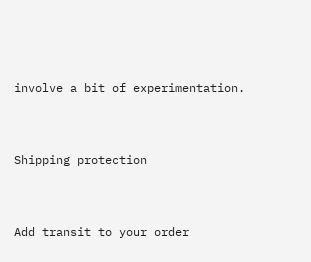involve a bit of experimentation.


Shipping protection


Add transit to your order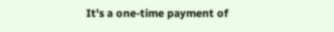It's a one-time payment of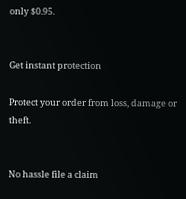only $0.95.


Get instant protection

Protect your order from loss, damage or theft.


No hassle file a claim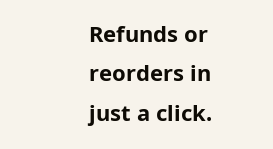Refunds or reorders in just a click.